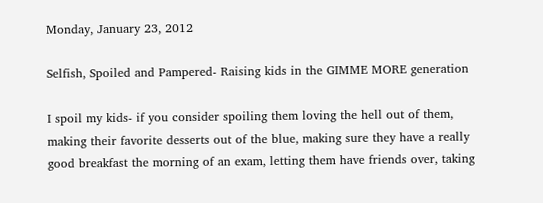Monday, January 23, 2012

Selfish, Spoiled and Pampered- Raising kids in the GIMME MORE generation

I spoil my kids- if you consider spoiling them loving the hell out of them, making their favorite desserts out of the blue, making sure they have a really good breakfast the morning of an exam, letting them have friends over, taking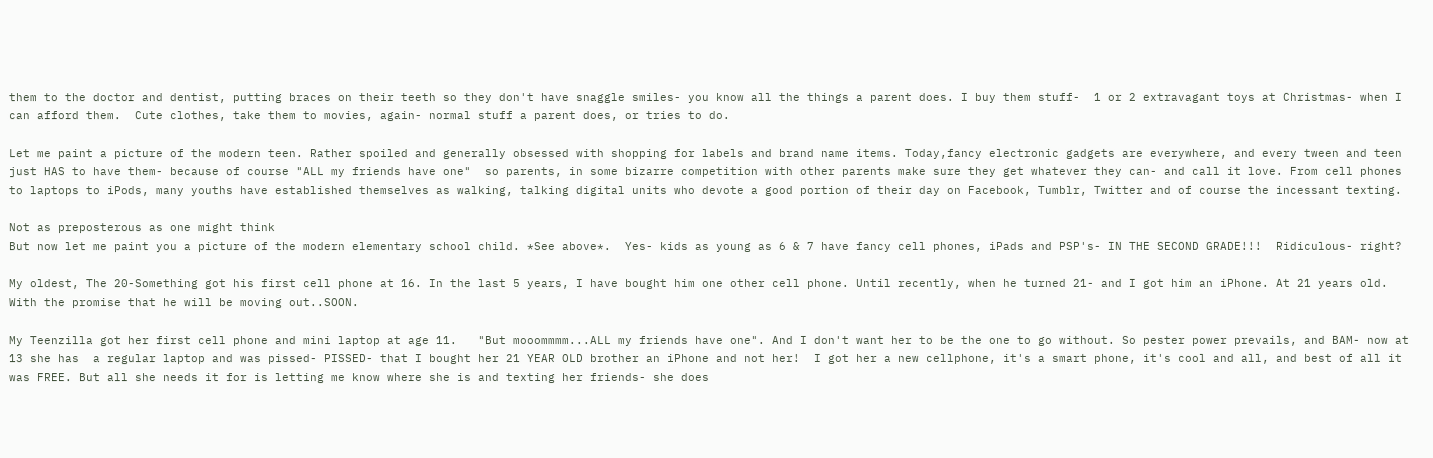them to the doctor and dentist, putting braces on their teeth so they don't have snaggle smiles- you know all the things a parent does. I buy them stuff-  1 or 2 extravagant toys at Christmas- when I can afford them.  Cute clothes, take them to movies, again- normal stuff a parent does, or tries to do.

Let me paint a picture of the modern teen. Rather spoiled and generally obsessed with shopping for labels and brand name items. Today,fancy electronic gadgets are everywhere, and every tween and teen just HAS to have them- because of course "ALL my friends have one"  so parents, in some bizarre competition with other parents make sure they get whatever they can- and call it love. From cell phones to laptops to iPods, many youths have established themselves as walking, talking digital units who devote a good portion of their day on Facebook, Tumblr, Twitter and of course the incessant texting.

Not as preposterous as one might think
But now let me paint you a picture of the modern elementary school child. *See above*.  Yes- kids as young as 6 & 7 have fancy cell phones, iPads and PSP's- IN THE SECOND GRADE!!!  Ridiculous- right?

My oldest, The 20-Something got his first cell phone at 16. In the last 5 years, I have bought him one other cell phone. Until recently, when he turned 21- and I got him an iPhone. At 21 years old.  With the promise that he will be moving out..SOON.

My Teenzilla got her first cell phone and mini laptop at age 11.   "But mooommmm...ALL my friends have one". And I don't want her to be the one to go without. So pester power prevails, and BAM- now at 13 she has  a regular laptop and was pissed- PISSED- that I bought her 21 YEAR OLD brother an iPhone and not her!  I got her a new cellphone, it's a smart phone, it's cool and all, and best of all it was FREE. But all she needs it for is letting me know where she is and texting her friends- she does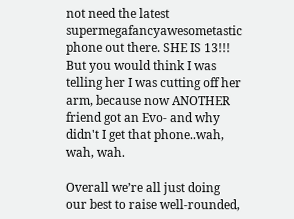not need the latest supermegafancyawesometastic phone out there. SHE IS 13!!!  But you would think I was telling her I was cutting off her arm, because now ANOTHER friend got an Evo- and why didn't I get that phone..wah, wah, wah.

Overall we’re all just doing our best to raise well-rounded,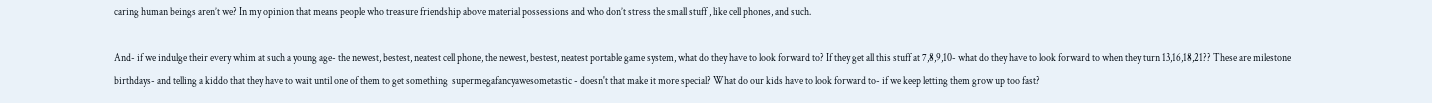caring human beings aren’t we? In my opinion that means people who treasure friendship above material possessions and who don’t stress the small stuff , like cell phones, and such.

And- if we indulge their every whim at such a young age- the newest, bestest, neatest cell phone, the newest, bestest, neatest portable game system, what do they have to look forward to? If they get all this stuff at 7,8,9,10- what do they have to look forward to when they turn 13,16,18,21?? These are milestone birthdays- and telling a kiddo that they have to wait until one of them to get something  supermegafancyawesometastic - doesn't that make it more special? What do our kids have to look forward to- if we keep letting them grow up too fast?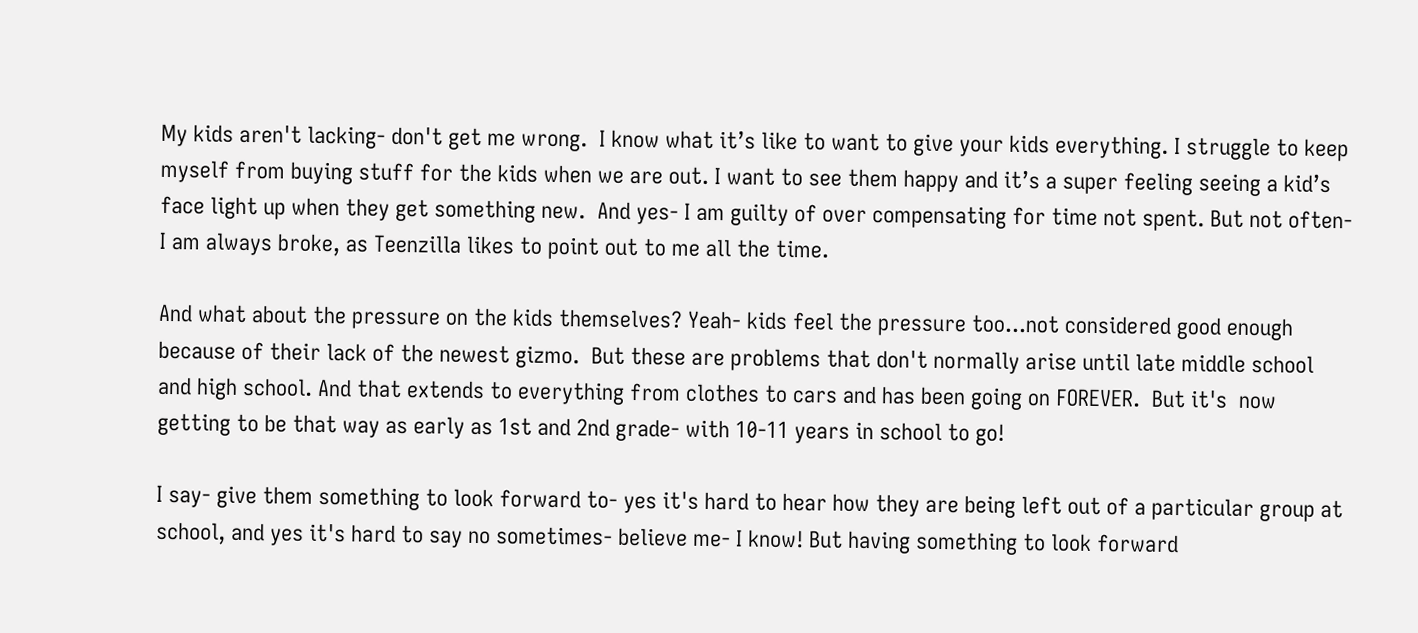My kids aren't lacking- don't get me wrong.  I know what it’s like to want to give your kids everything. I struggle to keep myself from buying stuff for the kids when we are out. I want to see them happy and it’s a super feeling seeing a kid’s face light up when they get something new.  And yes- I am guilty of over compensating for time not spent. But not often- I am always broke, as Teenzilla likes to point out to me all the time.

And what about the pressure on the kids themselves? Yeah- kids feel the pressure too...not considered good enough because of their lack of the newest gizmo.  But these are problems that don't normally arise until late middle school and high school. And that extends to everything from clothes to cars and has been going on FOREVER.  But it's  now getting to be that way as early as 1st and 2nd grade- with 10-11 years in school to go!

I say- give them something to look forward to- yes it's hard to hear how they are being left out of a particular group at school, and yes it's hard to say no sometimes- believe me- I know! But having something to look forward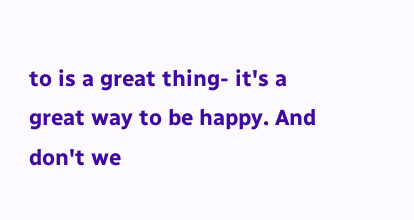to is a great thing- it's a great way to be happy. And don't we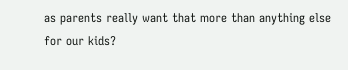as parents really want that more than anything else for our kids?